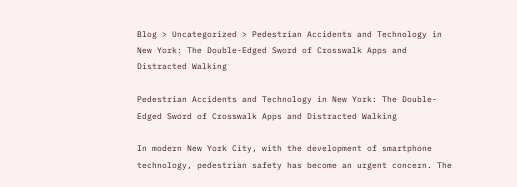Blog > Uncategorized > Pedestrian Accidents and Technology in New York: The Double-Edged Sword of Crosswalk Apps and Distracted Walking

Pedestrian Accidents and Technology in New York: The Double-Edged Sword of Crosswalk Apps and Distracted Walking

In modern New York City, with the development of smartphone technology, pedestrian safety has become an urgent concern. The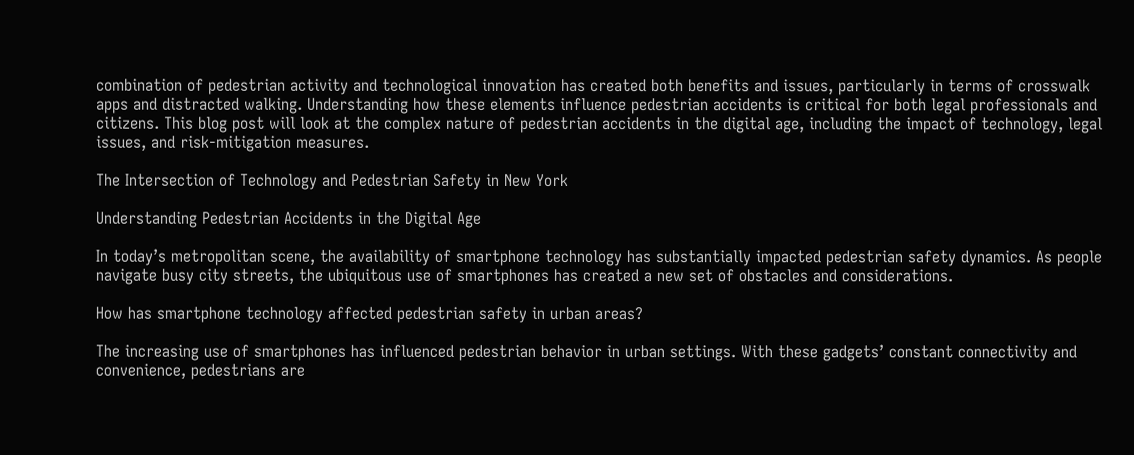combination of pedestrian activity and technological innovation has created both benefits and issues, particularly in terms of crosswalk apps and distracted walking. Understanding how these elements influence pedestrian accidents is critical for both legal professionals and citizens. This blog post will look at the complex nature of pedestrian accidents in the digital age, including the impact of technology, legal issues, and risk-mitigation measures.

The Intersection of Technology and Pedestrian Safety in New York

Understanding Pedestrian Accidents in the Digital Age

In today’s metropolitan scene, the availability of smartphone technology has substantially impacted pedestrian safety dynamics. As people navigate busy city streets, the ubiquitous use of smartphones has created a new set of obstacles and considerations.

How has smartphone technology affected pedestrian safety in urban areas?

The increasing use of smartphones has influenced pedestrian behavior in urban settings. With these gadgets’ constant connectivity and convenience, pedestrians are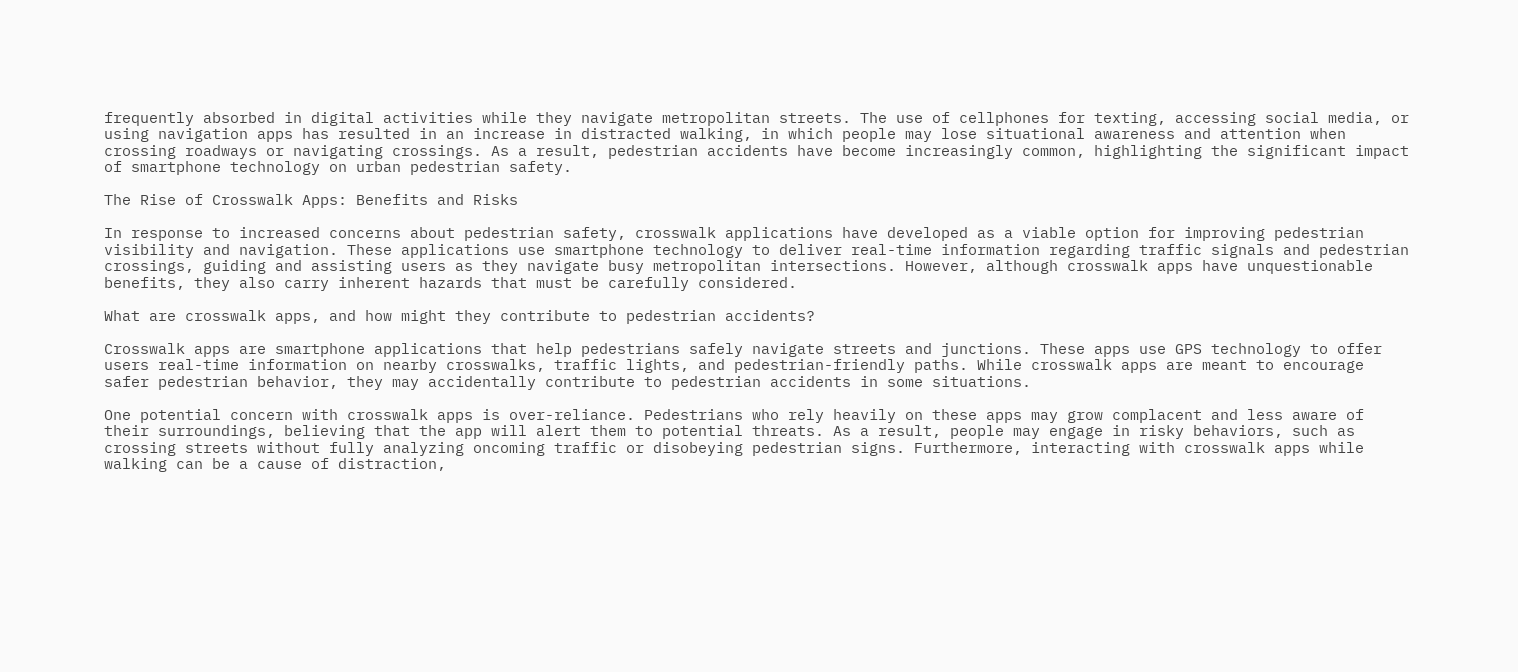frequently absorbed in digital activities while they navigate metropolitan streets. The use of cellphones for texting, accessing social media, or using navigation apps has resulted in an increase in distracted walking, in which people may lose situational awareness and attention when crossing roadways or navigating crossings. As a result, pedestrian accidents have become increasingly common, highlighting the significant impact of smartphone technology on urban pedestrian safety.

The Rise of Crosswalk Apps: Benefits and Risks

In response to increased concerns about pedestrian safety, crosswalk applications have developed as a viable option for improving pedestrian visibility and navigation. These applications use smartphone technology to deliver real-time information regarding traffic signals and pedestrian crossings, guiding and assisting users as they navigate busy metropolitan intersections. However, although crosswalk apps have unquestionable benefits, they also carry inherent hazards that must be carefully considered.

What are crosswalk apps, and how might they contribute to pedestrian accidents?

Crosswalk apps are smartphone applications that help pedestrians safely navigate streets and junctions. These apps use GPS technology to offer users real-time information on nearby crosswalks, traffic lights, and pedestrian-friendly paths. While crosswalk apps are meant to encourage safer pedestrian behavior, they may accidentally contribute to pedestrian accidents in some situations.

One potential concern with crosswalk apps is over-reliance. Pedestrians who rely heavily on these apps may grow complacent and less aware of their surroundings, believing that the app will alert them to potential threats. As a result, people may engage in risky behaviors, such as crossing streets without fully analyzing oncoming traffic or disobeying pedestrian signs. Furthermore, interacting with crosswalk apps while walking can be a cause of distraction,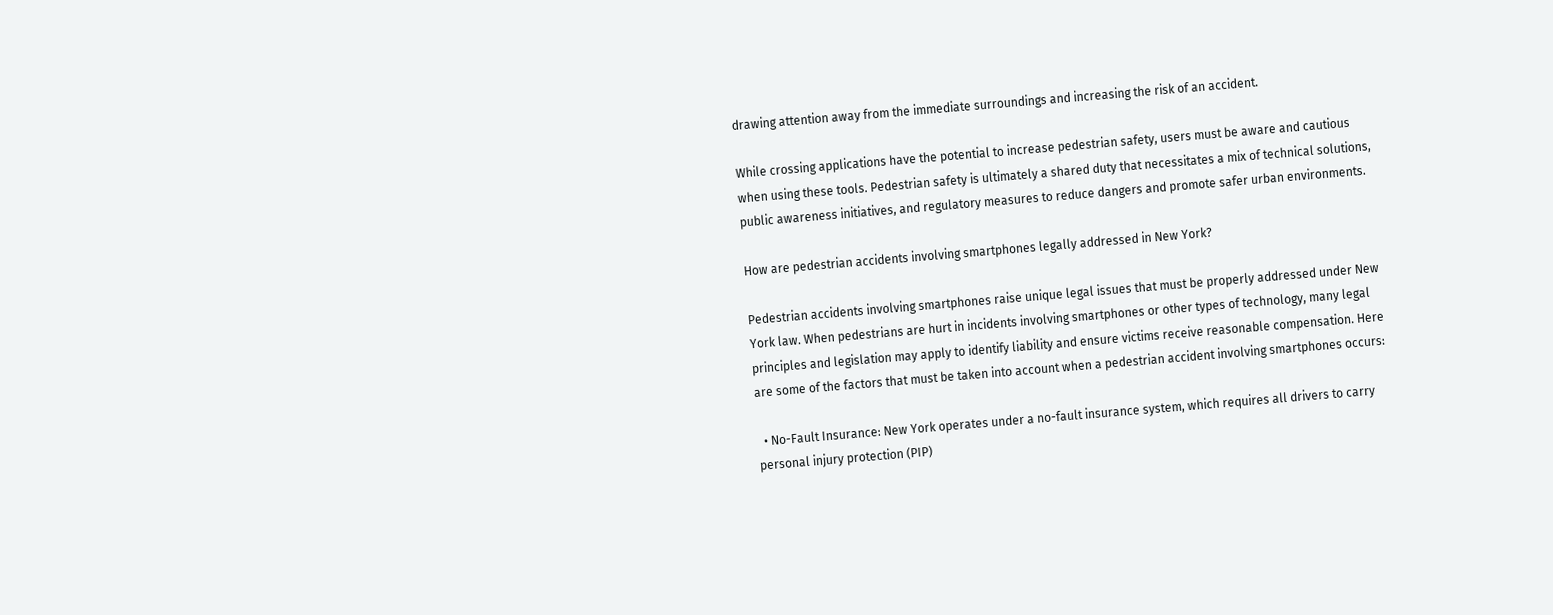drawing attention away from the immediate surroundings and increasing the risk of an accident.

While crossing applications have the potential to increase pedestrian safety, users must be aware and cautious when using these tools. Pedestrian safety is ultimately a shared duty that necessitates a mix of technical solutions, public awareness initiatives, and regulatory measures to reduce dangers and promote safer urban environments.

How are pedestrian accidents involving smartphones legally addressed in New York?

Pedestrian accidents involving smartphones raise unique legal issues that must be properly addressed under New York law. When pedestrians are hurt in incidents involving smartphones or other types of technology, many legal principles and legislation may apply to identify liability and ensure victims receive reasonable compensation. Here are some of the factors that must be taken into account when a pedestrian accident involving smartphones occurs:

  • No-Fault Insurance: New York operates under a no-fault insurance system, which requires all drivers to carry personal injury protection (PIP)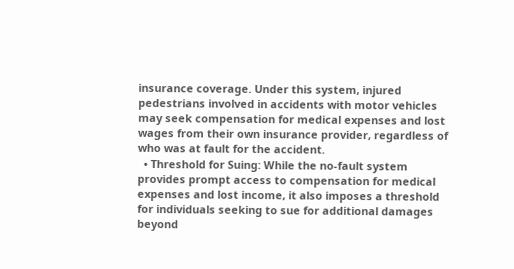insurance coverage. Under this system, injured pedestrians involved in accidents with motor vehicles may seek compensation for medical expenses and lost wages from their own insurance provider, regardless of who was at fault for the accident.
  • Threshold for Suing: While the no-fault system provides prompt access to compensation for medical expenses and lost income, it also imposes a threshold for individuals seeking to sue for additional damages beyond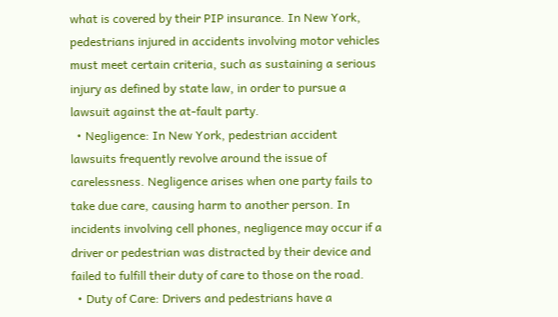what is covered by their PIP insurance. In New York, pedestrians injured in accidents involving motor vehicles must meet certain criteria, such as sustaining a serious injury as defined by state law, in order to pursue a lawsuit against the at-fault party.
  • Negligence: In New York, pedestrian accident lawsuits frequently revolve around the issue of carelessness. Negligence arises when one party fails to take due care, causing harm to another person. In incidents involving cell phones, negligence may occur if a driver or pedestrian was distracted by their device and failed to fulfill their duty of care to those on the road.
  • Duty of Care: Drivers and pedestrians have a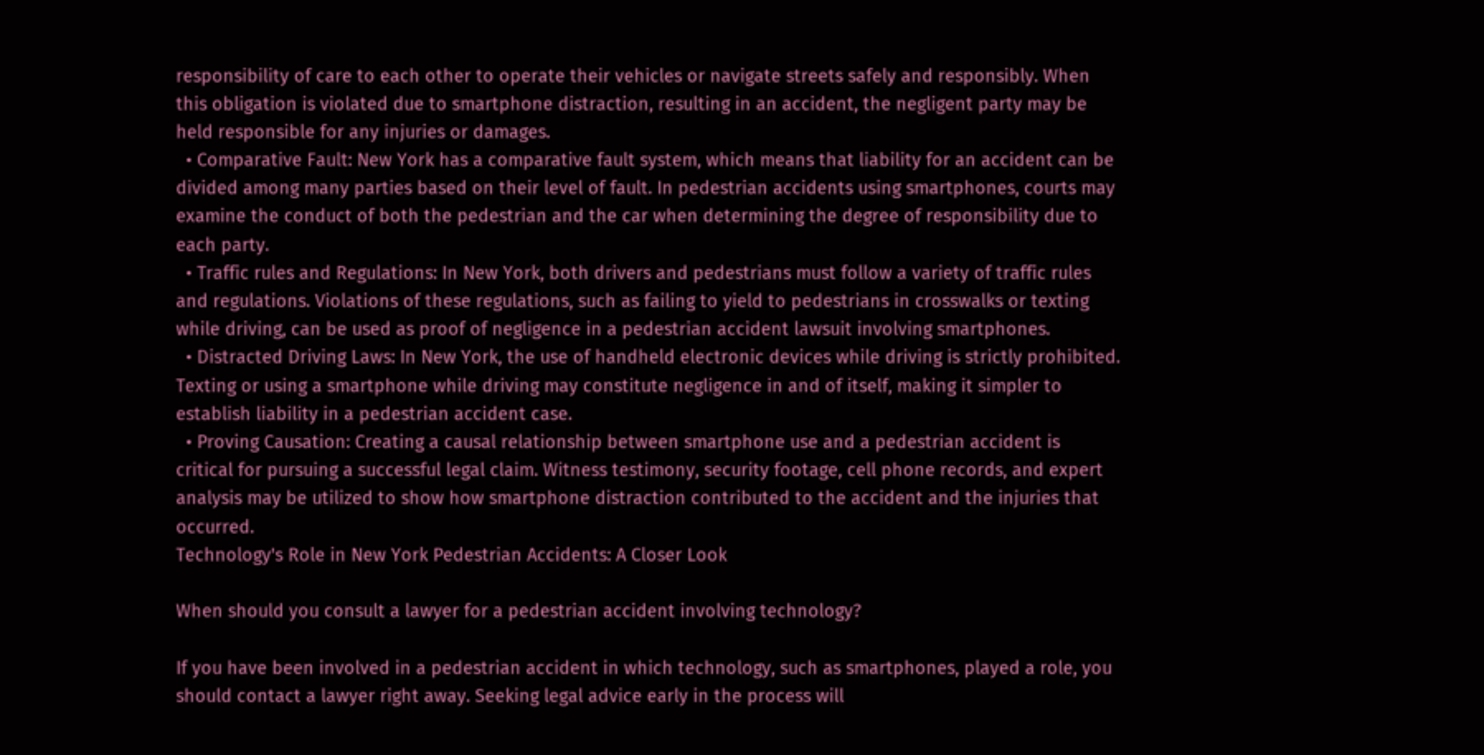responsibility of care to each other to operate their vehicles or navigate streets safely and responsibly. When this obligation is violated due to smartphone distraction, resulting in an accident, the negligent party may be held responsible for any injuries or damages.
  • Comparative Fault: New York has a comparative fault system, which means that liability for an accident can be divided among many parties based on their level of fault. In pedestrian accidents using smartphones, courts may examine the conduct of both the pedestrian and the car when determining the degree of responsibility due to each party.
  • Traffic rules and Regulations: In New York, both drivers and pedestrians must follow a variety of traffic rules and regulations. Violations of these regulations, such as failing to yield to pedestrians in crosswalks or texting while driving, can be used as proof of negligence in a pedestrian accident lawsuit involving smartphones.
  • Distracted Driving Laws: In New York, the use of handheld electronic devices while driving is strictly prohibited. Texting or using a smartphone while driving may constitute negligence in and of itself, making it simpler to establish liability in a pedestrian accident case.
  • Proving Causation: Creating a causal relationship between smartphone use and a pedestrian accident is critical for pursuing a successful legal claim. Witness testimony, security footage, cell phone records, and expert analysis may be utilized to show how smartphone distraction contributed to the accident and the injuries that occurred.
Technology's Role in New York Pedestrian Accidents: A Closer Look

When should you consult a lawyer for a pedestrian accident involving technology?

If you have been involved in a pedestrian accident in which technology, such as smartphones, played a role, you should contact a lawyer right away. Seeking legal advice early in the process will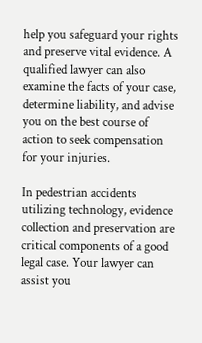help you safeguard your rights and preserve vital evidence. A qualified lawyer can also examine the facts of your case, determine liability, and advise you on the best course of action to seek compensation for your injuries.

In pedestrian accidents utilizing technology, evidence collection and preservation are critical components of a good legal case. Your lawyer can assist you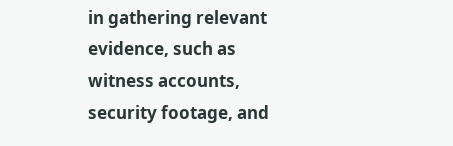in gathering relevant evidence, such as witness accounts, security footage, and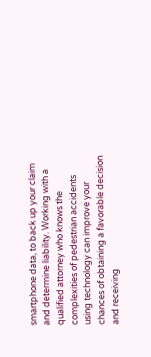smartphone data, to back up your claim and determine liability. Working with a qualified attorney who knows the complexities of pedestrian accidents using technology can improve your chances of obtaining a favorable decision and receiving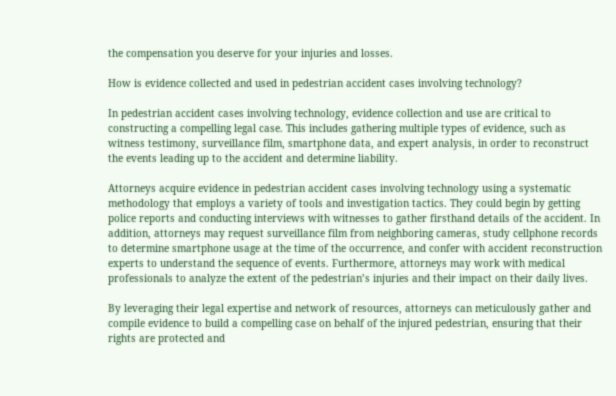the compensation you deserve for your injuries and losses.

How is evidence collected and used in pedestrian accident cases involving technology?

In pedestrian accident cases involving technology, evidence collection and use are critical to constructing a compelling legal case. This includes gathering multiple types of evidence, such as witness testimony, surveillance film, smartphone data, and expert analysis, in order to reconstruct the events leading up to the accident and determine liability.

Attorneys acquire evidence in pedestrian accident cases involving technology using a systematic methodology that employs a variety of tools and investigation tactics. They could begin by getting police reports and conducting interviews with witnesses to gather firsthand details of the accident. In addition, attorneys may request surveillance film from neighboring cameras, study cellphone records to determine smartphone usage at the time of the occurrence, and confer with accident reconstruction experts to understand the sequence of events. Furthermore, attorneys may work with medical professionals to analyze the extent of the pedestrian’s injuries and their impact on their daily lives.

By leveraging their legal expertise and network of resources, attorneys can meticulously gather and compile evidence to build a compelling case on behalf of the injured pedestrian, ensuring that their rights are protected and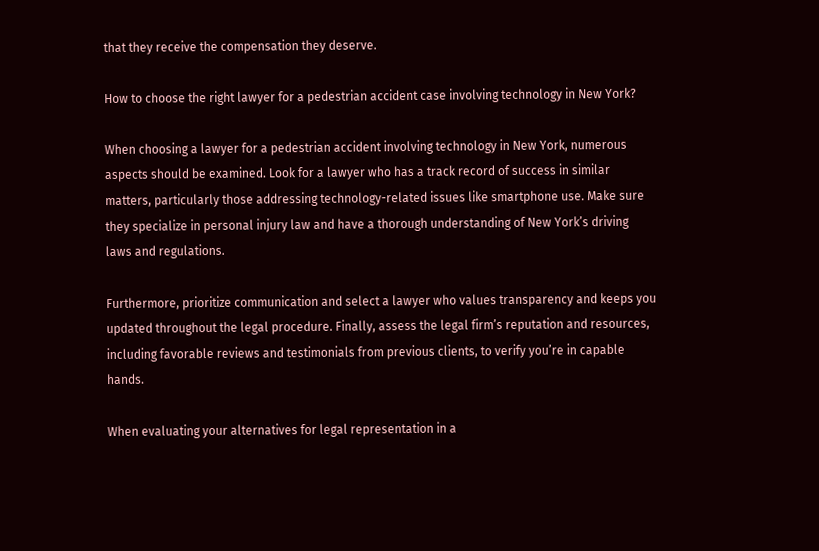that they receive the compensation they deserve.

How to choose the right lawyer for a pedestrian accident case involving technology in New York?

When choosing a lawyer for a pedestrian accident involving technology in New York, numerous aspects should be examined. Look for a lawyer who has a track record of success in similar matters, particularly those addressing technology-related issues like smartphone use. Make sure they specialize in personal injury law and have a thorough understanding of New York’s driving laws and regulations.

Furthermore, prioritize communication and select a lawyer who values transparency and keeps you updated throughout the legal procedure. Finally, assess the legal firm’s reputation and resources, including favorable reviews and testimonials from previous clients, to verify you’re in capable hands.

When evaluating your alternatives for legal representation in a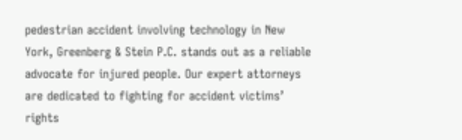pedestrian accident involving technology in New York, Greenberg & Stein P.C. stands out as a reliable advocate for injured people. Our expert attorneys are dedicated to fighting for accident victims’ rights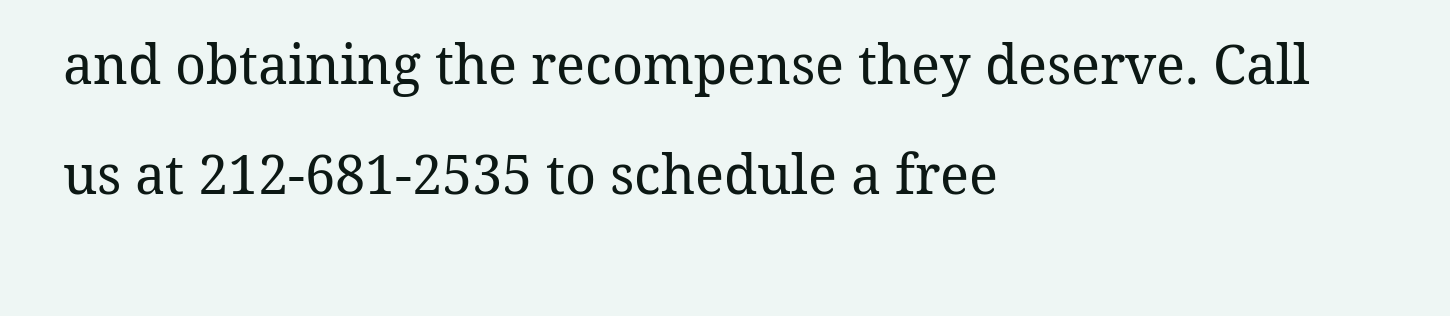and obtaining the recompense they deserve. Call us at 212-681-2535 to schedule a free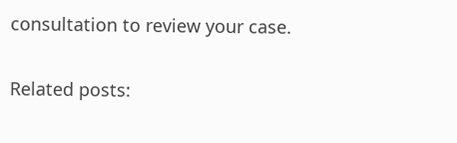consultation to review your case.

Related posts: